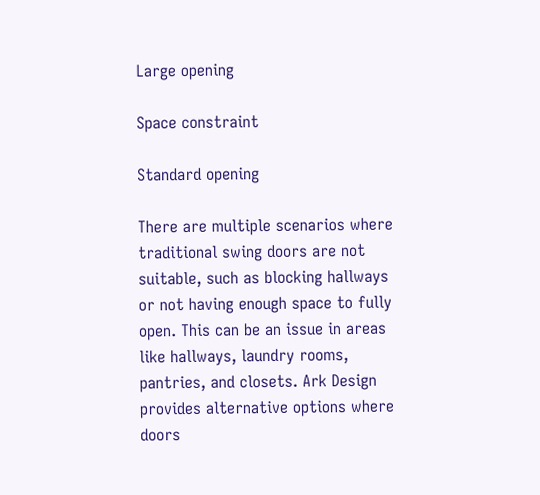Large opening

Space constraint

Standard opening

There are multiple scenarios where traditional swing doors are not suitable, such as blocking hallways or not having enough space to fully open. This can be an issue in areas like hallways, laundry rooms, pantries, and closets. Ark Design provides alternative options where doors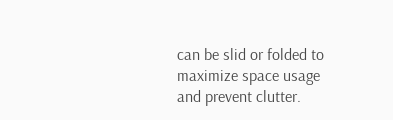can be slid or folded to maximize space usage and prevent clutter.